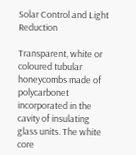Solar Control and Light Reduction

Transparent, white or coloured tubular honeycombs made of polycarbonet incorporated in the cavity of insulating glass units. The white core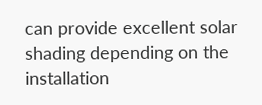can provide excellent solar shading depending on the installation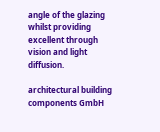angle of the glazing whilst providing excellent through vision and light diffusion.

architectural building components GmbH